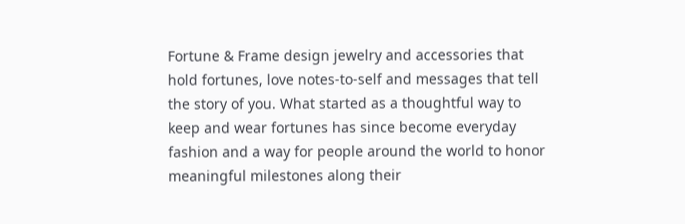Fortune & Frame design jewelry and accessories that hold fortunes, love notes-to-self and messages that tell the story of you. What started as a thoughtful way to keep and wear fortunes has since become everyday fashion and a way for people around the world to honor meaningful milestones along their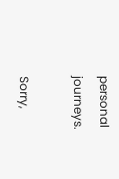personal journeys.

Sorry,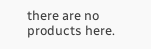there are no products here.